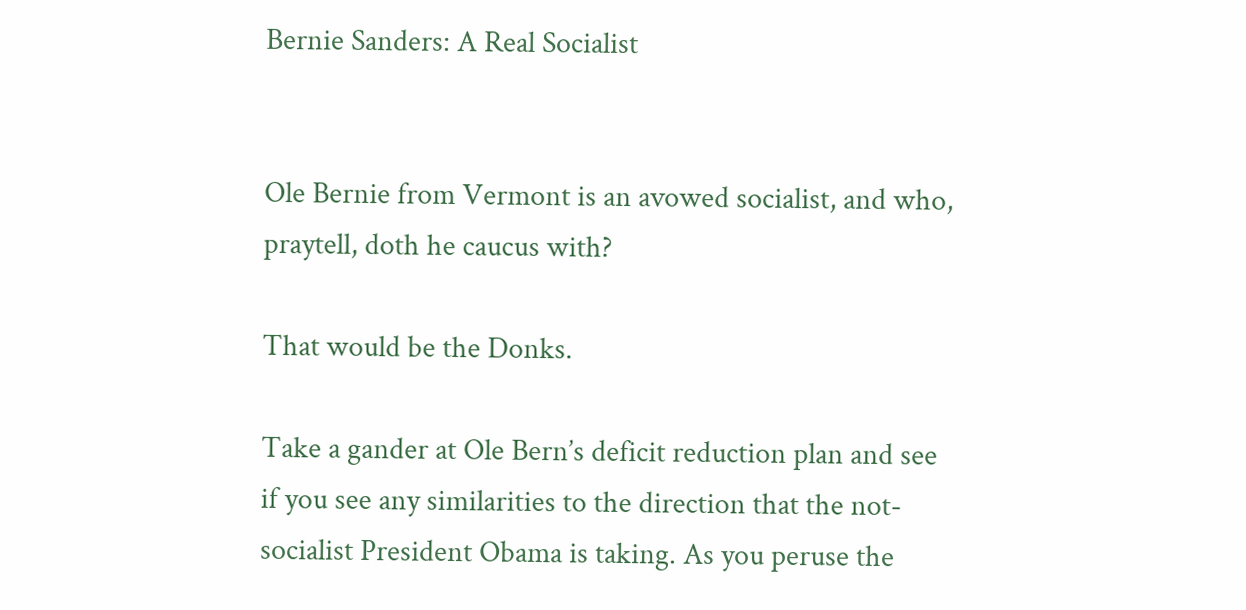Bernie Sanders: A Real Socialist


Ole Bernie from Vermont is an avowed socialist, and who, praytell, doth he caucus with?

That would be the Donks.

Take a gander at Ole Bern’s deficit reduction plan and see if you see any similarities to the direction that the not-socialist President Obama is taking. As you peruse the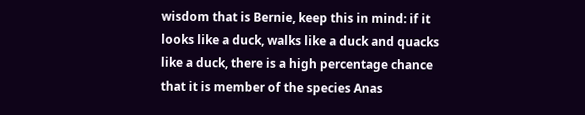wisdom that is Bernie, keep this in mind: if it looks like a duck, walks like a duck and quacks like a duck, there is a high percentage chance that it is member of the species Anas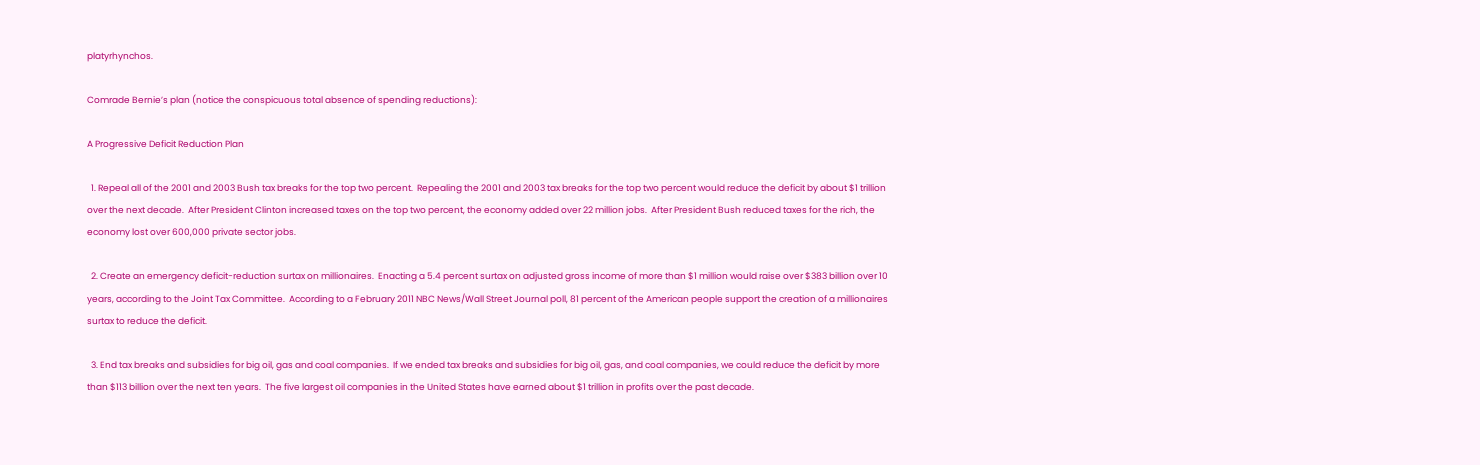platyrhynchos.

Comrade Bernie’s plan (notice the conspicuous total absence of spending reductions):

A Progressive Deficit Reduction Plan

  1. Repeal all of the 2001 and 2003 Bush tax breaks for the top two percent.  Repealing the 2001 and 2003 tax breaks for the top two percent would reduce the deficit by about $1 trillion over the next decade.  After President Clinton increased taxes on the top two percent, the economy added over 22 million jobs.  After President Bush reduced taxes for the rich, the economy lost over 600,000 private sector jobs.

  2. Create an emergency deficit-reduction surtax on millionaires.  Enacting a 5.4 percent surtax on adjusted gross income of more than $1 million would raise over $383 billion over 10 years, according to the Joint Tax Committee.  According to a February 2011 NBC News/Wall Street Journal poll, 81 percent of the American people support the creation of a millionaires surtax to reduce the deficit.

  3. End tax breaks and subsidies for big oil, gas and coal companies.  If we ended tax breaks and subsidies for big oil, gas, and coal companies, we could reduce the deficit by more than $113 billion over the next ten years.  The five largest oil companies in the United States have earned about $1 trillion in profits over the past decade.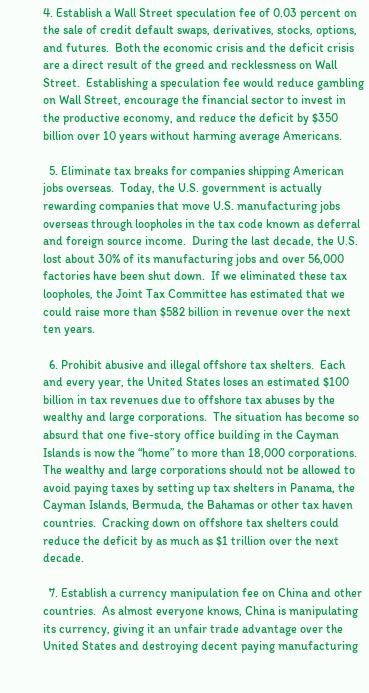4. Establish a Wall Street speculation fee of 0.03 percent on the sale of credit default swaps, derivatives, stocks, options, and futures.  Both the economic crisis and the deficit crisis are a direct result of the greed and recklessness on Wall Street.  Establishing a speculation fee would reduce gambling on Wall Street, encourage the financial sector to invest in the productive economy, and reduce the deficit by $350 billion over 10 years without harming average Americans.

  5. Eliminate tax breaks for companies shipping American jobs overseas.  Today, the U.S. government is actually rewarding companies that move U.S. manufacturing jobs overseas through loopholes in the tax code known as deferral and foreign source income.  During the last decade, the U.S. lost about 30% of its manufacturing jobs and over 56,000 factories have been shut down.  If we eliminated these tax loopholes, the Joint Tax Committee has estimated that we could raise more than $582 billion in revenue over the next ten years.

  6. Prohibit abusive and illegal offshore tax shelters.  Each and every year, the United States loses an estimated $100 billion in tax revenues due to offshore tax abuses by the wealthy and large corporations.  The situation has become so absurd that one five-story office building in the Cayman Islands is now the “home” to more than 18,000 corporations.  The wealthy and large corporations should not be allowed to avoid paying taxes by setting up tax shelters in Panama, the Cayman Islands, Bermuda, the Bahamas or other tax haven countries.  Cracking down on offshore tax shelters could reduce the deficit by as much as $1 trillion over the next decade.

  7. Establish a currency manipulation fee on China and other countries.  As almost everyone knows, China is manipulating its currency, giving it an unfair trade advantage over the United States and destroying decent paying manufacturing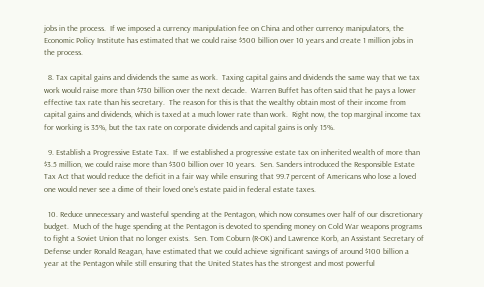jobs in the process.  If we imposed a currency manipulation fee on China and other currency manipulators, the Economic Policy Institute has estimated that we could raise $500 billion over 10 years and create 1 million jobs in the process.

  8. Tax capital gains and dividends the same as work.  Taxing capital gains and dividends the same way that we tax work would raise more than $730 billion over the next decade.  Warren Buffet has often said that he pays a lower effective tax rate than his secretary.  The reason for this is that the wealthy obtain most of their income from capital gains and dividends, which is taxed at a much lower rate than work.  Right now, the top marginal income tax for working is 35%, but the tax rate on corporate dividends and capital gains is only 15%.

  9. Establish a Progressive Estate Tax.  If we established a progressive estate tax on inherited wealth of more than $3.5 million, we could raise more than $300 billion over 10 years.  Sen. Sanders introduced the Responsible Estate Tax Act that would reduce the deficit in a fair way while ensuring that 99.7 percent of Americans who lose a loved one would never see a dime of their loved one’s estate paid in federal estate taxes.

  10. Reduce unnecessary and wasteful spending at the Pentagon, which now consumes over half of our discretionary budget.  Much of the huge spending at the Pentagon is devoted to spending money on Cold War weapons programs to fight a Soviet Union that no longer exists.  Sen. Tom Coburn (R-OK) and Lawrence Korb, an Assistant Secretary of Defense under Ronald Reagan, have estimated that we could achieve significant savings of around $100 billion a year at the Pentagon while still ensuring that the United States has the strongest and most powerful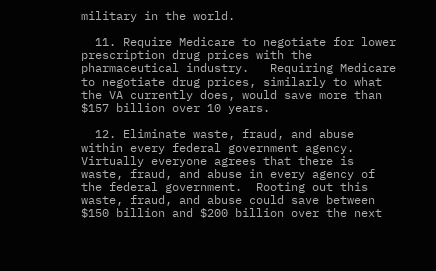military in the world.

  11. Require Medicare to negotiate for lower prescription drug prices with the pharmaceutical industry.   Requiring Medicare to negotiate drug prices, similarly to what the VA currently does, would save more than $157 billion over 10 years.

  12. Eliminate waste, fraud, and abuse within every federal government agency.  Virtually everyone agrees that there is waste, fraud, and abuse in every agency of the federal government.  Rooting out this waste, fraud, and abuse could save between $150 billion and $200 billion over the next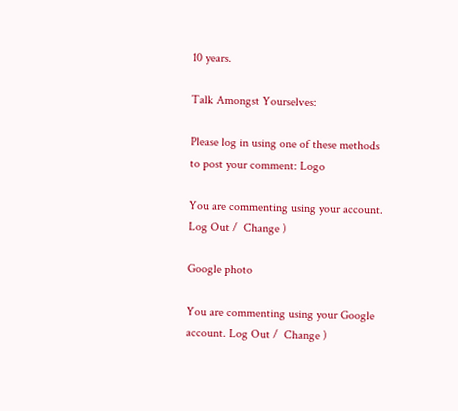10 years.

Talk Amongst Yourselves:

Please log in using one of these methods to post your comment: Logo

You are commenting using your account. Log Out /  Change )

Google photo

You are commenting using your Google account. Log Out /  Change )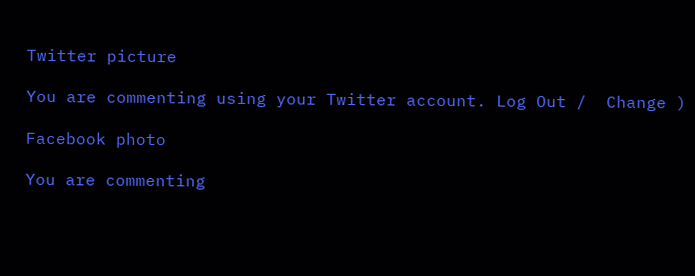Twitter picture

You are commenting using your Twitter account. Log Out /  Change )

Facebook photo

You are commenting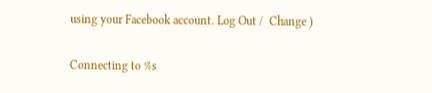using your Facebook account. Log Out /  Change )

Connecting to %s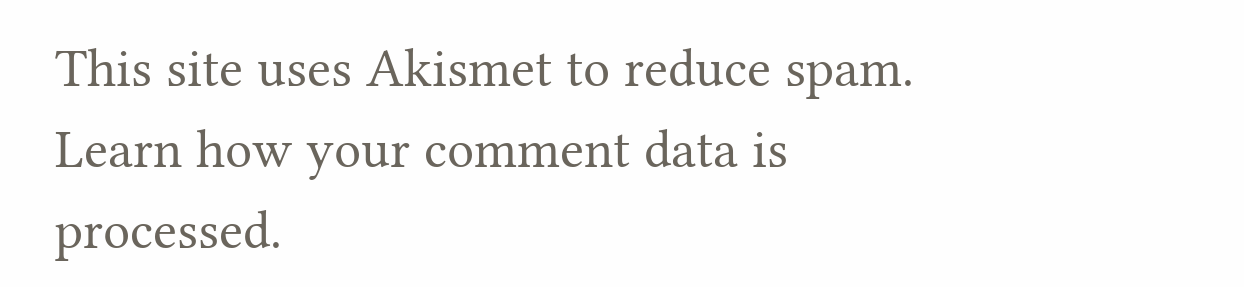This site uses Akismet to reduce spam. Learn how your comment data is processed.